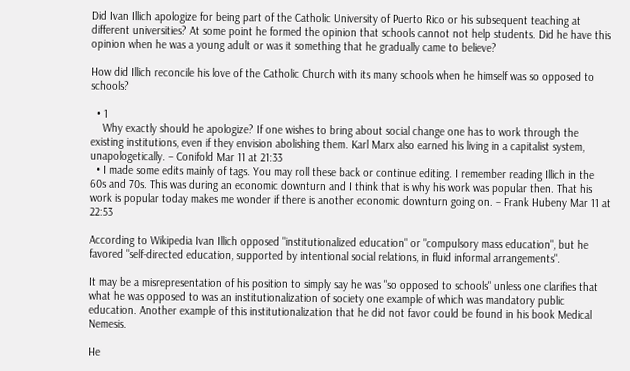Did Ivan Illich apologize for being part of the Catholic University of Puerto Rico or his subsequent teaching at different universities? At some point he formed the opinion that schools cannot not help students. Did he have this opinion when he was a young adult or was it something that he gradually came to believe?

How did Illich reconcile his love of the Catholic Church with its many schools when he himself was so opposed to schools?

  • 1
    Why exactly should he apologize? If one wishes to bring about social change one has to work through the existing institutions, even if they envision abolishing them. Karl Marx also earned his living in a capitalist system, unapologetically. – Conifold Mar 11 at 21:33
  • I made some edits mainly of tags. You may roll these back or continue editing. I remember reading Illich in the 60s and 70s. This was during an economic downturn and I think that is why his work was popular then. That his work is popular today makes me wonder if there is another economic downturn going on. – Frank Hubeny Mar 11 at 22:53

According to Wikipedia Ivan Illich opposed "institutionalized education" or "compulsory mass education", but he favored "self-directed education, supported by intentional social relations, in fluid informal arrangements".

It may be a misrepresentation of his position to simply say he was "so opposed to schools" unless one clarifies that what he was opposed to was an institutionalization of society one example of which was mandatory public education. Another example of this institutionalization that he did not favor could be found in his book Medical Nemesis.

He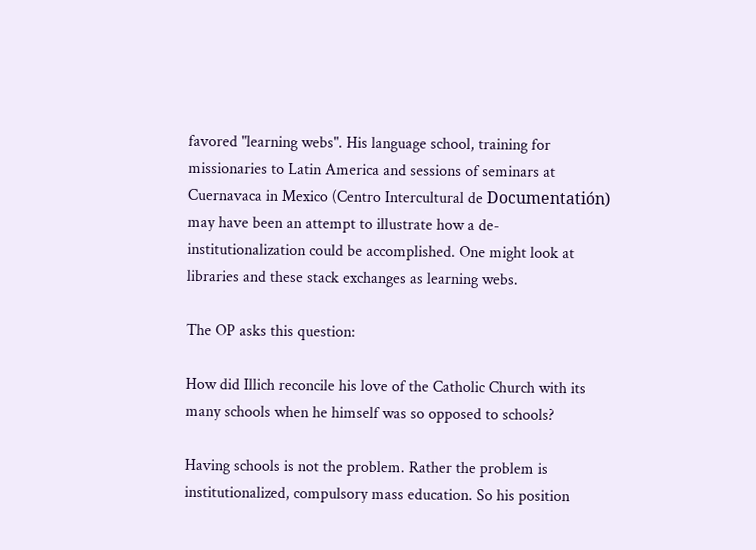favored "learning webs". His language school, training for missionaries to Latin America and sessions of seminars at Cuernavaca in Mexico (Centro Intercultural de Documentatión) may have been an attempt to illustrate how a de-institutionalization could be accomplished. One might look at libraries and these stack exchanges as learning webs.

The OP asks this question:

How did Illich reconcile his love of the Catholic Church with its many schools when he himself was so opposed to schools?

Having schools is not the problem. Rather the problem is institutionalized, compulsory mass education. So his position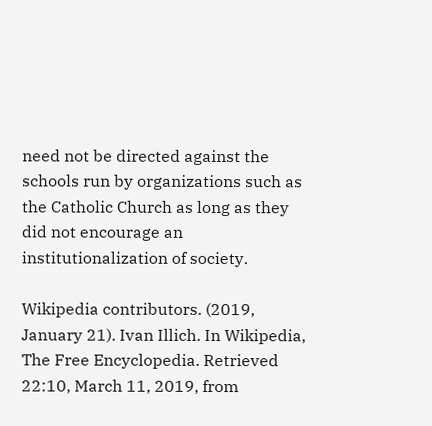need not be directed against the schools run by organizations such as the Catholic Church as long as they did not encourage an institutionalization of society.

Wikipedia contributors. (2019, January 21). Ivan Illich. In Wikipedia, The Free Encyclopedia. Retrieved 22:10, March 11, 2019, from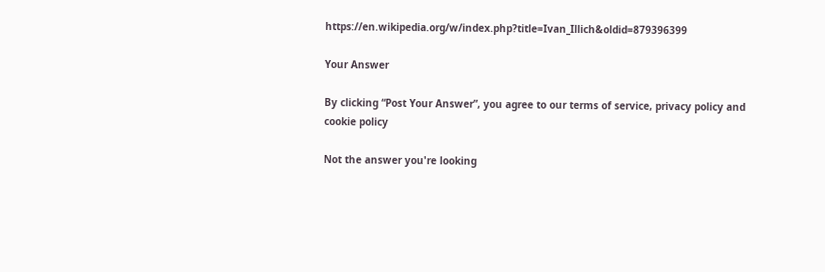https://en.wikipedia.org/w/index.php?title=Ivan_Illich&oldid=879396399

Your Answer

By clicking “Post Your Answer”, you agree to our terms of service, privacy policy and cookie policy

Not the answer you're looking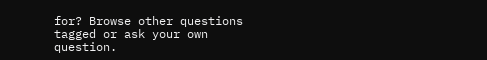for? Browse other questions tagged or ask your own question.